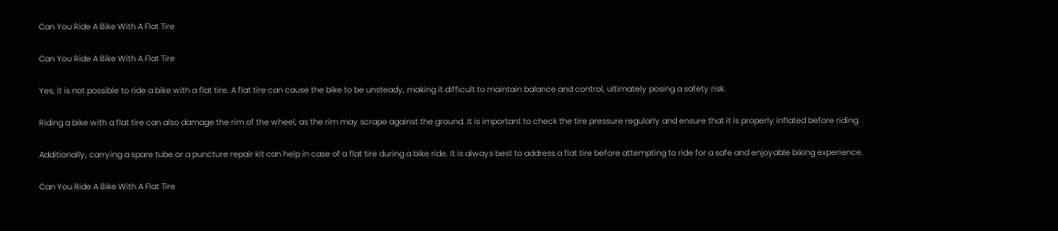Can You Ride A Bike With A Flat Tire

Can You Ride A Bike With A Flat Tire

Yes, it is not possible to ride a bike with a flat tire. A flat tire can cause the bike to be unsteady, making it difficult to maintain balance and control, ultimately posing a safety risk.

Riding a bike with a flat tire can also damage the rim of the wheel, as the rim may scrape against the ground. It is important to check the tire pressure regularly and ensure that it is properly inflated before riding.

Additionally, carrying a spare tube or a puncture repair kit can help in case of a flat tire during a bike ride. It is always best to address a flat tire before attempting to ride for a safe and enjoyable biking experience.

Can You Ride A Bike With A Flat Tire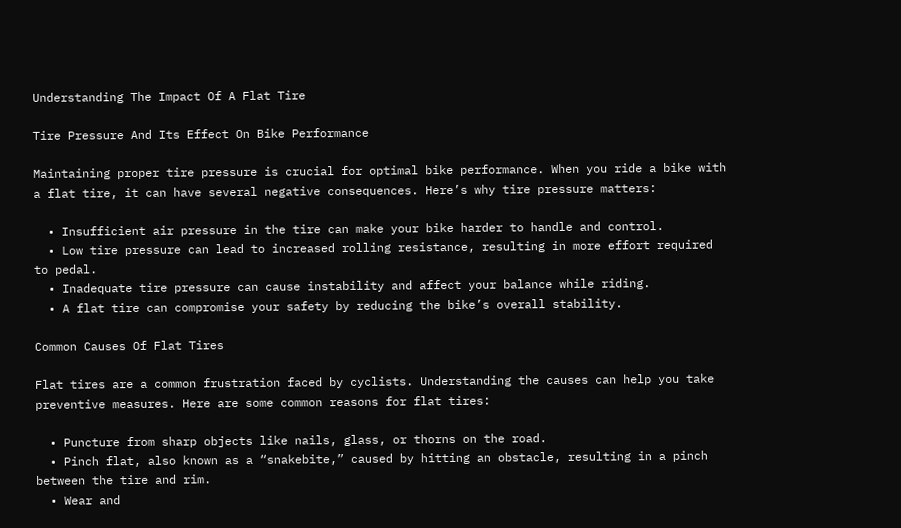Understanding The Impact Of A Flat Tire

Tire Pressure And Its Effect On Bike Performance

Maintaining proper tire pressure is crucial for optimal bike performance. When you ride a bike with a flat tire, it can have several negative consequences. Here’s why tire pressure matters:

  • Insufficient air pressure in the tire can make your bike harder to handle and control.
  • Low tire pressure can lead to increased rolling resistance, resulting in more effort required to pedal.
  • Inadequate tire pressure can cause instability and affect your balance while riding.
  • A flat tire can compromise your safety by reducing the bike’s overall stability.

Common Causes Of Flat Tires

Flat tires are a common frustration faced by cyclists. Understanding the causes can help you take preventive measures. Here are some common reasons for flat tires:

  • Puncture from sharp objects like nails, glass, or thorns on the road.
  • Pinch flat, also known as a “snakebite,” caused by hitting an obstacle, resulting in a pinch between the tire and rim.
  • Wear and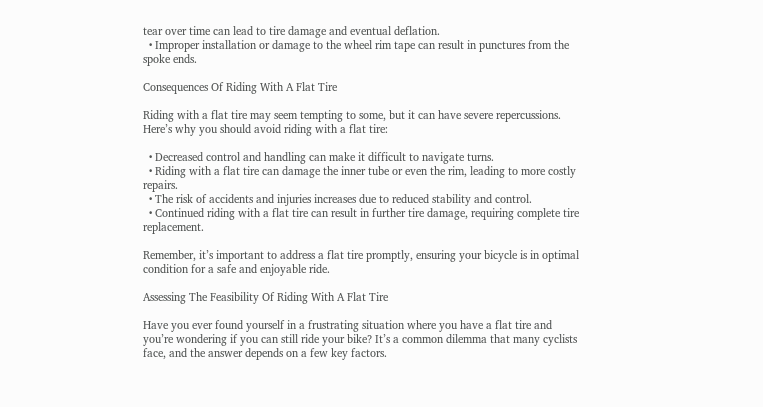tear over time can lead to tire damage and eventual deflation.
  • Improper installation or damage to the wheel rim tape can result in punctures from the spoke ends.

Consequences Of Riding With A Flat Tire

Riding with a flat tire may seem tempting to some, but it can have severe repercussions. Here’s why you should avoid riding with a flat tire:

  • Decreased control and handling can make it difficult to navigate turns.
  • Riding with a flat tire can damage the inner tube or even the rim, leading to more costly repairs.
  • The risk of accidents and injuries increases due to reduced stability and control.
  • Continued riding with a flat tire can result in further tire damage, requiring complete tire replacement.

Remember, it’s important to address a flat tire promptly, ensuring your bicycle is in optimal condition for a safe and enjoyable ride.

Assessing The Feasibility Of Riding With A Flat Tire

Have you ever found yourself in a frustrating situation where you have a flat tire and you’re wondering if you can still ride your bike? It’s a common dilemma that many cyclists face, and the answer depends on a few key factors.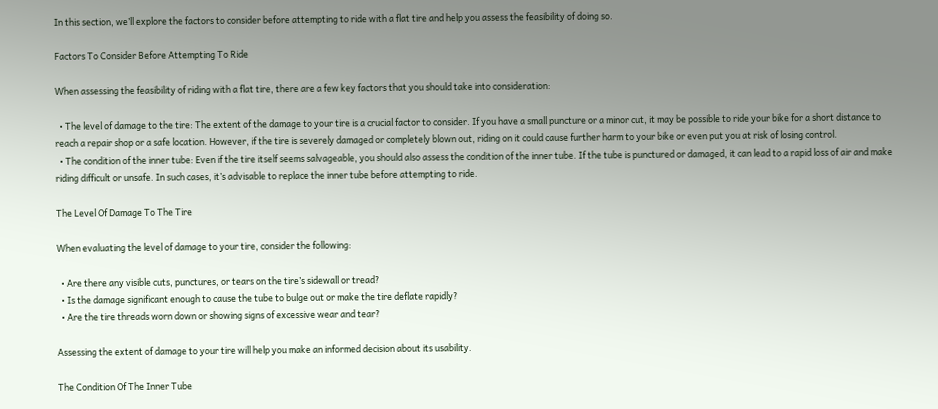In this section, we’ll explore the factors to consider before attempting to ride with a flat tire and help you assess the feasibility of doing so.

Factors To Consider Before Attempting To Ride

When assessing the feasibility of riding with a flat tire, there are a few key factors that you should take into consideration:

  • The level of damage to the tire: The extent of the damage to your tire is a crucial factor to consider. If you have a small puncture or a minor cut, it may be possible to ride your bike for a short distance to reach a repair shop or a safe location. However, if the tire is severely damaged or completely blown out, riding on it could cause further harm to your bike or even put you at risk of losing control.
  • The condition of the inner tube: Even if the tire itself seems salvageable, you should also assess the condition of the inner tube. If the tube is punctured or damaged, it can lead to a rapid loss of air and make riding difficult or unsafe. In such cases, it’s advisable to replace the inner tube before attempting to ride.

The Level Of Damage To The Tire

When evaluating the level of damage to your tire, consider the following:

  • Are there any visible cuts, punctures, or tears on the tire’s sidewall or tread?
  • Is the damage significant enough to cause the tube to bulge out or make the tire deflate rapidly?
  • Are the tire threads worn down or showing signs of excessive wear and tear?

Assessing the extent of damage to your tire will help you make an informed decision about its usability.

The Condition Of The Inner Tube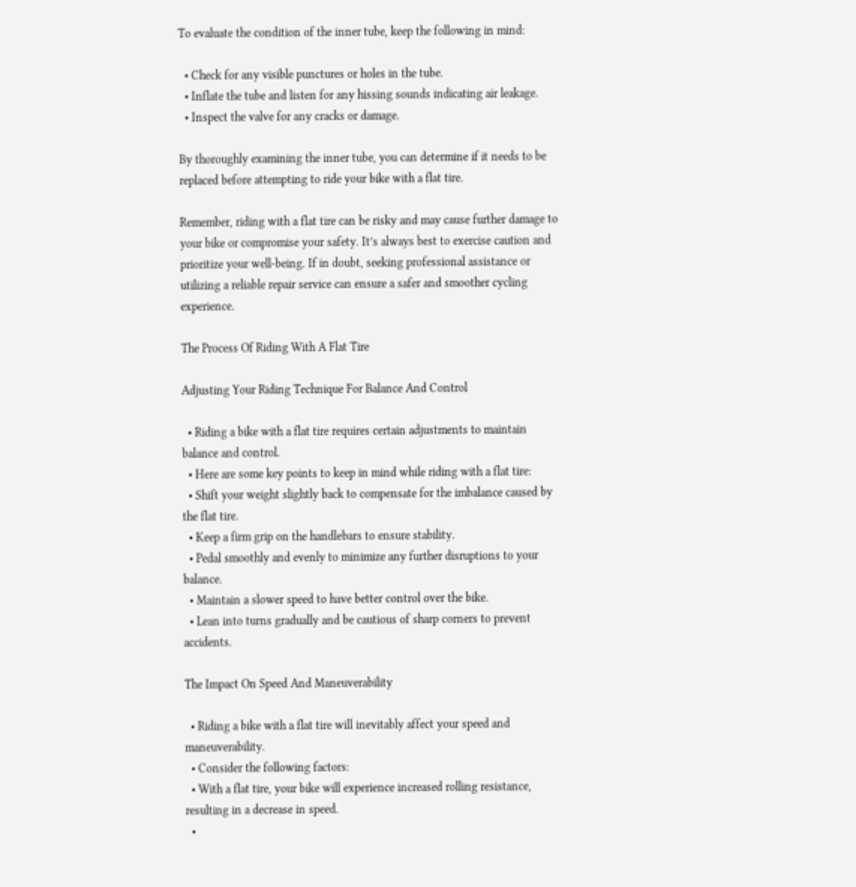To evaluate the condition of the inner tube, keep the following in mind:

  • Check for any visible punctures or holes in the tube.
  • Inflate the tube and listen for any hissing sounds indicating air leakage.
  • Inspect the valve for any cracks or damage.

By thoroughly examining the inner tube, you can determine if it needs to be replaced before attempting to ride your bike with a flat tire.

Remember, riding with a flat tire can be risky and may cause further damage to your bike or compromise your safety. It’s always best to exercise caution and prioritize your well-being. If in doubt, seeking professional assistance or utilizing a reliable repair service can ensure a safer and smoother cycling experience.

The Process Of Riding With A Flat Tire

Adjusting Your Riding Technique For Balance And Control

  • Riding a bike with a flat tire requires certain adjustments to maintain balance and control.
  • Here are some key points to keep in mind while riding with a flat tire:
  • Shift your weight slightly back to compensate for the imbalance caused by the flat tire.
  • Keep a firm grip on the handlebars to ensure stability.
  • Pedal smoothly and evenly to minimize any further disruptions to your balance.
  • Maintain a slower speed to have better control over the bike.
  • Lean into turns gradually and be cautious of sharp corners to prevent accidents.

The Impact On Speed And Maneuverability

  • Riding a bike with a flat tire will inevitably affect your speed and maneuverability.
  • Consider the following factors:
  • With a flat tire, your bike will experience increased rolling resistance, resulting in a decrease in speed.
  •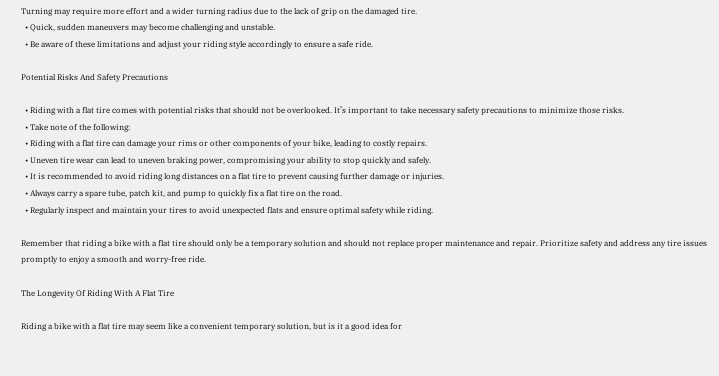Turning may require more effort and a wider turning radius due to the lack of grip on the damaged tire.
  • Quick, sudden maneuvers may become challenging and unstable.
  • Be aware of these limitations and adjust your riding style accordingly to ensure a safe ride.

Potential Risks And Safety Precautions

  • Riding with a flat tire comes with potential risks that should not be overlooked. It’s important to take necessary safety precautions to minimize those risks.
  • Take note of the following:
  • Riding with a flat tire can damage your rims or other components of your bike, leading to costly repairs.
  • Uneven tire wear can lead to uneven braking power, compromising your ability to stop quickly and safely.
  • It is recommended to avoid riding long distances on a flat tire to prevent causing further damage or injuries.
  • Always carry a spare tube, patch kit, and pump to quickly fix a flat tire on the road.
  • Regularly inspect and maintain your tires to avoid unexpected flats and ensure optimal safety while riding.

Remember that riding a bike with a flat tire should only be a temporary solution and should not replace proper maintenance and repair. Prioritize safety and address any tire issues promptly to enjoy a smooth and worry-free ride.

The Longevity Of Riding With A Flat Tire

Riding a bike with a flat tire may seem like a convenient temporary solution, but is it a good idea for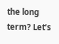the long term? Let’s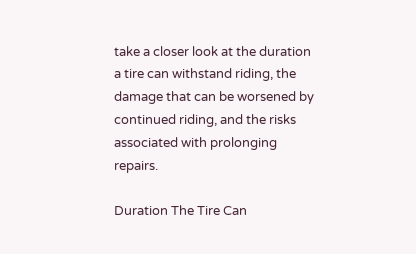take a closer look at the duration a tire can withstand riding, the damage that can be worsened by continued riding, and the risks associated with prolonging repairs.

Duration The Tire Can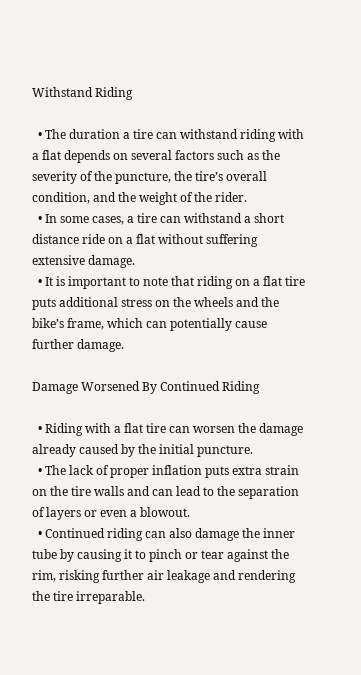Withstand Riding

  • The duration a tire can withstand riding with a flat depends on several factors such as the severity of the puncture, the tire’s overall condition, and the weight of the rider.
  • In some cases, a tire can withstand a short distance ride on a flat without suffering extensive damage.
  • It is important to note that riding on a flat tire puts additional stress on the wheels and the bike’s frame, which can potentially cause further damage.

Damage Worsened By Continued Riding

  • Riding with a flat tire can worsen the damage already caused by the initial puncture.
  • The lack of proper inflation puts extra strain on the tire walls and can lead to the separation of layers or even a blowout.
  • Continued riding can also damage the inner tube by causing it to pinch or tear against the rim, risking further air leakage and rendering the tire irreparable.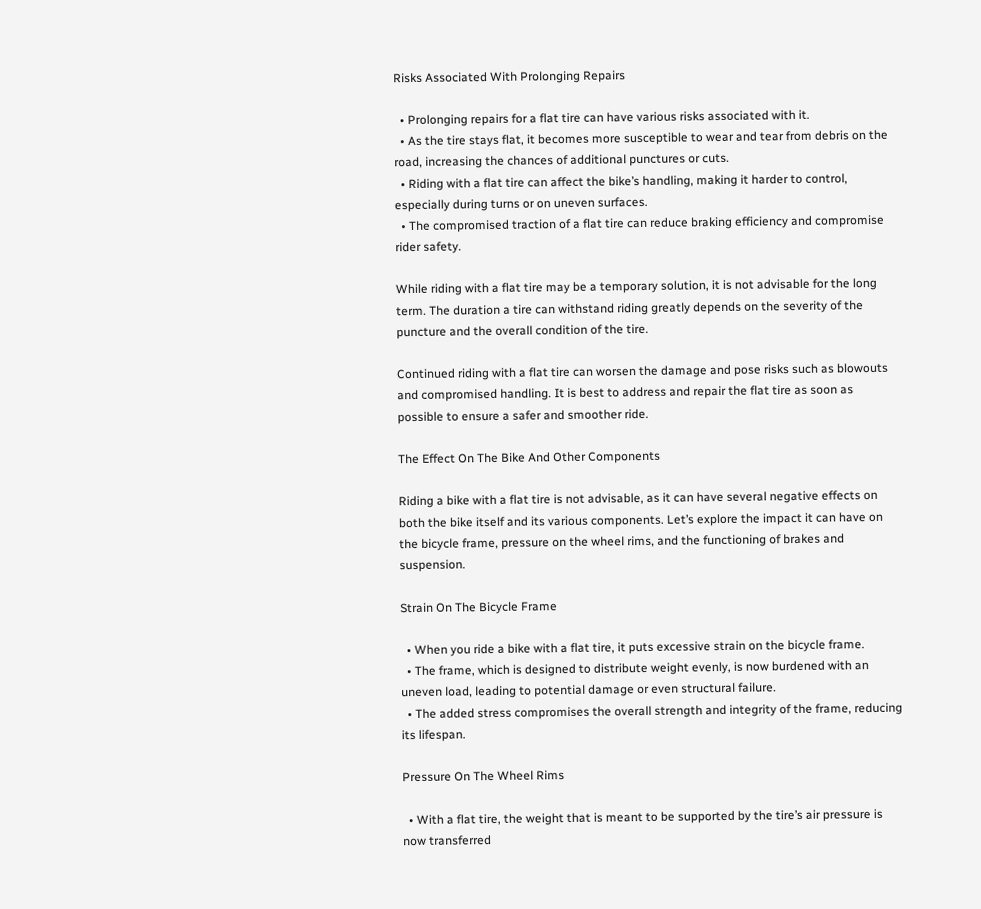Risks Associated With Prolonging Repairs

  • Prolonging repairs for a flat tire can have various risks associated with it.
  • As the tire stays flat, it becomes more susceptible to wear and tear from debris on the road, increasing the chances of additional punctures or cuts.
  • Riding with a flat tire can affect the bike’s handling, making it harder to control, especially during turns or on uneven surfaces.
  • The compromised traction of a flat tire can reduce braking efficiency and compromise rider safety.

While riding with a flat tire may be a temporary solution, it is not advisable for the long term. The duration a tire can withstand riding greatly depends on the severity of the puncture and the overall condition of the tire.

Continued riding with a flat tire can worsen the damage and pose risks such as blowouts and compromised handling. It is best to address and repair the flat tire as soon as possible to ensure a safer and smoother ride.

The Effect On The Bike And Other Components

Riding a bike with a flat tire is not advisable, as it can have several negative effects on both the bike itself and its various components. Let’s explore the impact it can have on the bicycle frame, pressure on the wheel rims, and the functioning of brakes and suspension.

Strain On The Bicycle Frame

  • When you ride a bike with a flat tire, it puts excessive strain on the bicycle frame.
  • The frame, which is designed to distribute weight evenly, is now burdened with an uneven load, leading to potential damage or even structural failure.
  • The added stress compromises the overall strength and integrity of the frame, reducing its lifespan.

Pressure On The Wheel Rims

  • With a flat tire, the weight that is meant to be supported by the tire’s air pressure is now transferred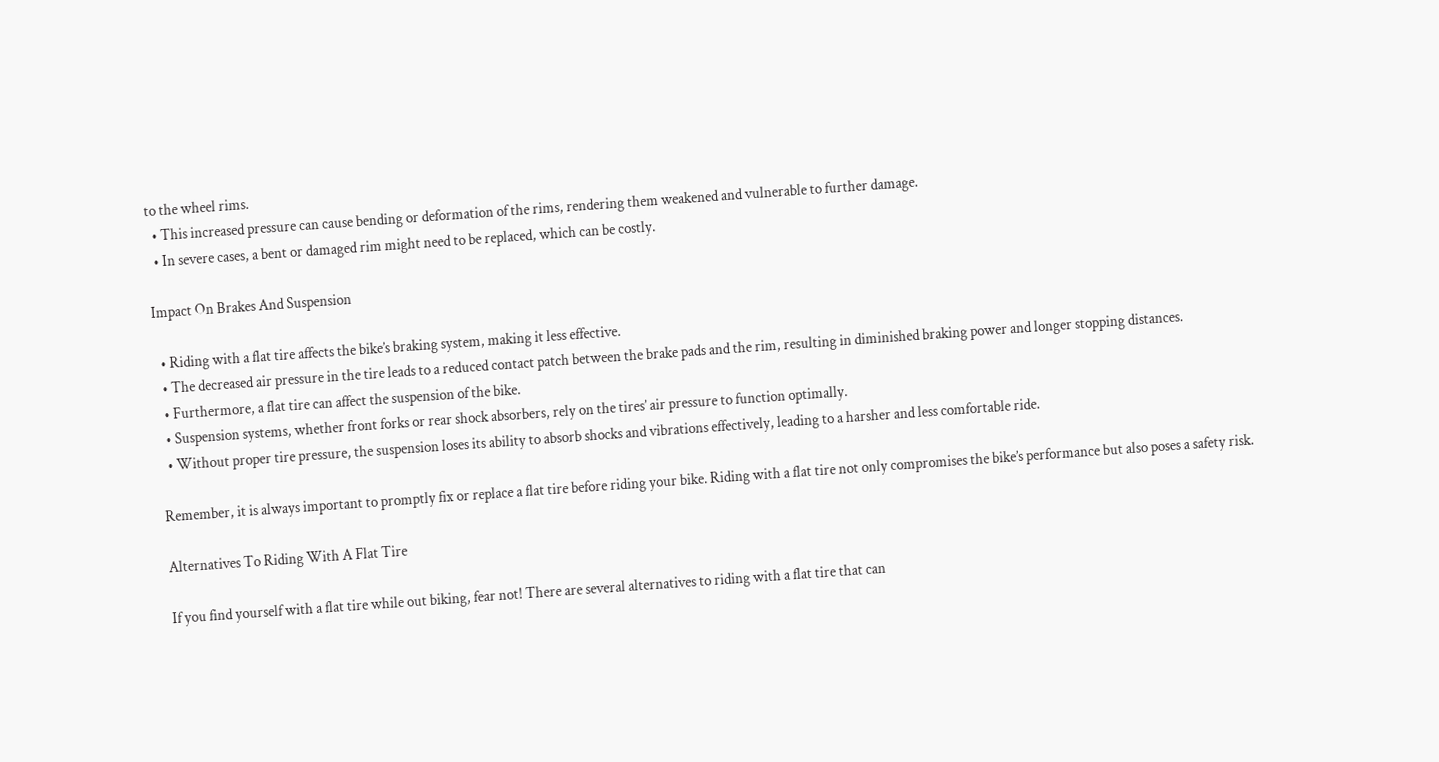to the wheel rims.
  • This increased pressure can cause bending or deformation of the rims, rendering them weakened and vulnerable to further damage.
  • In severe cases, a bent or damaged rim might need to be replaced, which can be costly.

Impact On Brakes And Suspension

  • Riding with a flat tire affects the bike’s braking system, making it less effective.
  • The decreased air pressure in the tire leads to a reduced contact patch between the brake pads and the rim, resulting in diminished braking power and longer stopping distances.
  • Furthermore, a flat tire can affect the suspension of the bike.
  • Suspension systems, whether front forks or rear shock absorbers, rely on the tires’ air pressure to function optimally.
  • Without proper tire pressure, the suspension loses its ability to absorb shocks and vibrations effectively, leading to a harsher and less comfortable ride.

Remember, it is always important to promptly fix or replace a flat tire before riding your bike. Riding with a flat tire not only compromises the bike’s performance but also poses a safety risk.

Alternatives To Riding With A Flat Tire

If you find yourself with a flat tire while out biking, fear not! There are several alternatives to riding with a flat tire that can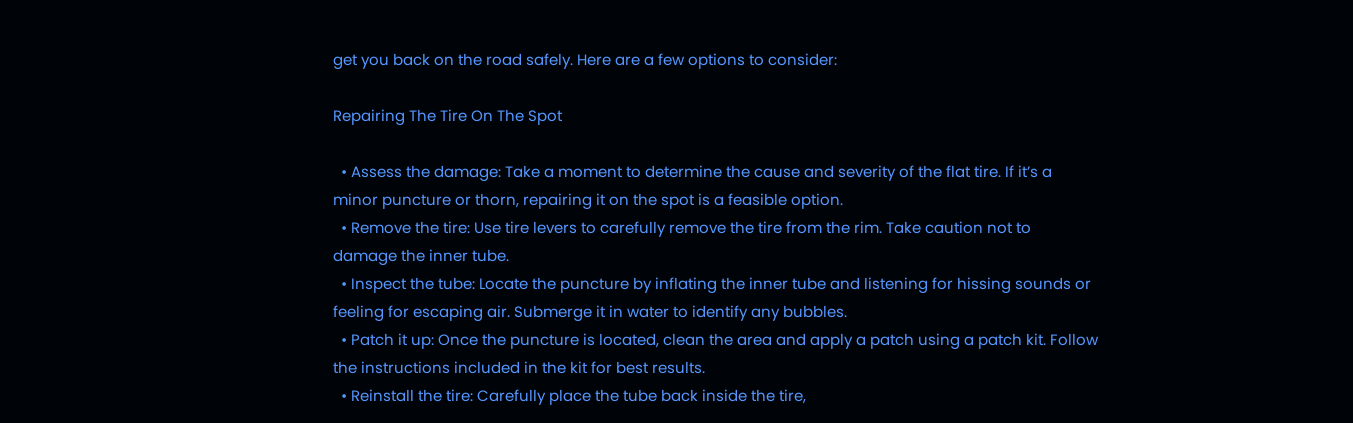get you back on the road safely. Here are a few options to consider:

Repairing The Tire On The Spot

  • Assess the damage: Take a moment to determine the cause and severity of the flat tire. If it’s a minor puncture or thorn, repairing it on the spot is a feasible option.
  • Remove the tire: Use tire levers to carefully remove the tire from the rim. Take caution not to damage the inner tube.
  • Inspect the tube: Locate the puncture by inflating the inner tube and listening for hissing sounds or feeling for escaping air. Submerge it in water to identify any bubbles.
  • Patch it up: Once the puncture is located, clean the area and apply a patch using a patch kit. Follow the instructions included in the kit for best results.
  • Reinstall the tire: Carefully place the tube back inside the tire,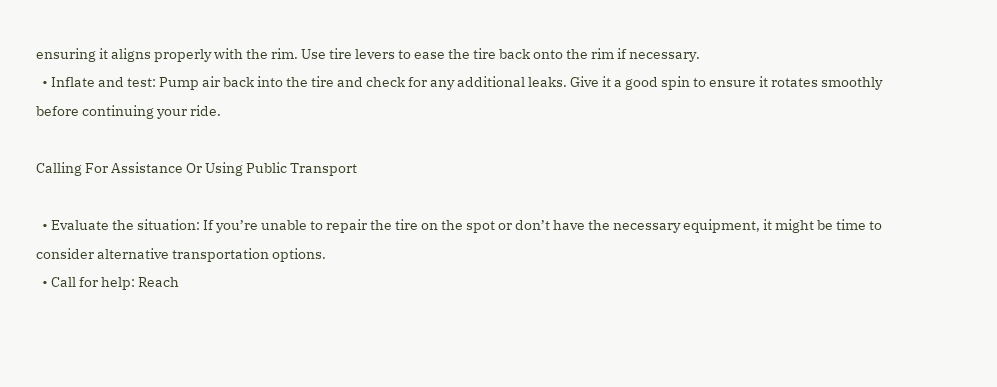ensuring it aligns properly with the rim. Use tire levers to ease the tire back onto the rim if necessary.
  • Inflate and test: Pump air back into the tire and check for any additional leaks. Give it a good spin to ensure it rotates smoothly before continuing your ride.

Calling For Assistance Or Using Public Transport

  • Evaluate the situation: If you’re unable to repair the tire on the spot or don’t have the necessary equipment, it might be time to consider alternative transportation options.
  • Call for help: Reach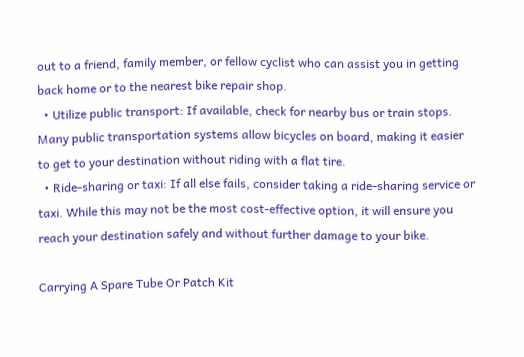out to a friend, family member, or fellow cyclist who can assist you in getting back home or to the nearest bike repair shop.
  • Utilize public transport: If available, check for nearby bus or train stops. Many public transportation systems allow bicycles on board, making it easier to get to your destination without riding with a flat tire.
  • Ride-sharing or taxi: If all else fails, consider taking a ride-sharing service or taxi. While this may not be the most cost-effective option, it will ensure you reach your destination safely and without further damage to your bike.

Carrying A Spare Tube Or Patch Kit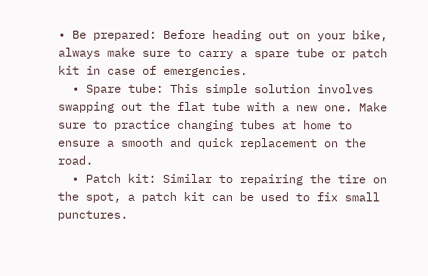• Be prepared: Before heading out on your bike, always make sure to carry a spare tube or patch kit in case of emergencies.
  • Spare tube: This simple solution involves swapping out the flat tube with a new one. Make sure to practice changing tubes at home to ensure a smooth and quick replacement on the road.
  • Patch kit: Similar to repairing the tire on the spot, a patch kit can be used to fix small punctures.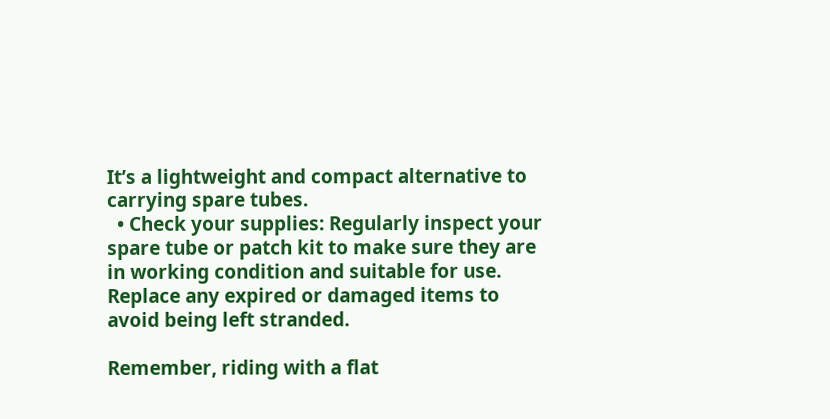It’s a lightweight and compact alternative to carrying spare tubes.
  • Check your supplies: Regularly inspect your spare tube or patch kit to make sure they are in working condition and suitable for use. Replace any expired or damaged items to avoid being left stranded.

Remember, riding with a flat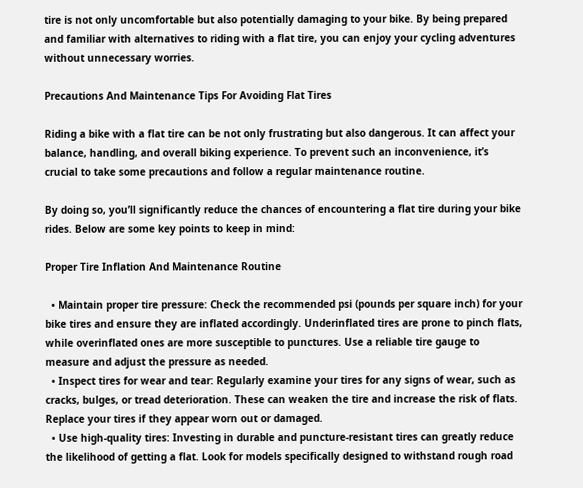tire is not only uncomfortable but also potentially damaging to your bike. By being prepared and familiar with alternatives to riding with a flat tire, you can enjoy your cycling adventures without unnecessary worries.

Precautions And Maintenance Tips For Avoiding Flat Tires

Riding a bike with a flat tire can be not only frustrating but also dangerous. It can affect your balance, handling, and overall biking experience. To prevent such an inconvenience, it’s crucial to take some precautions and follow a regular maintenance routine.

By doing so, you’ll significantly reduce the chances of encountering a flat tire during your bike rides. Below are some key points to keep in mind:

Proper Tire Inflation And Maintenance Routine

  • Maintain proper tire pressure: Check the recommended psi (pounds per square inch) for your bike tires and ensure they are inflated accordingly. Underinflated tires are prone to pinch flats, while overinflated ones are more susceptible to punctures. Use a reliable tire gauge to measure and adjust the pressure as needed.
  • Inspect tires for wear and tear: Regularly examine your tires for any signs of wear, such as cracks, bulges, or tread deterioration. These can weaken the tire and increase the risk of flats. Replace your tires if they appear worn out or damaged.
  • Use high-quality tires: Investing in durable and puncture-resistant tires can greatly reduce the likelihood of getting a flat. Look for models specifically designed to withstand rough road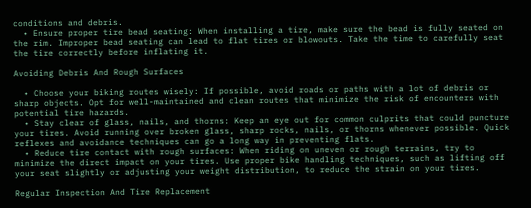conditions and debris.
  • Ensure proper tire bead seating: When installing a tire, make sure the bead is fully seated on the rim. Improper bead seating can lead to flat tires or blowouts. Take the time to carefully seat the tire correctly before inflating it.

Avoiding Debris And Rough Surfaces

  • Choose your biking routes wisely: If possible, avoid roads or paths with a lot of debris or sharp objects. Opt for well-maintained and clean routes that minimize the risk of encounters with potential tire hazards.
  • Stay clear of glass, nails, and thorns: Keep an eye out for common culprits that could puncture your tires. Avoid running over broken glass, sharp rocks, nails, or thorns whenever possible. Quick reflexes and avoidance techniques can go a long way in preventing flats.
  • Reduce tire contact with rough surfaces: When riding on uneven or rough terrains, try to minimize the direct impact on your tires. Use proper bike handling techniques, such as lifting off your seat slightly or adjusting your weight distribution, to reduce the strain on your tires.

Regular Inspection And Tire Replacement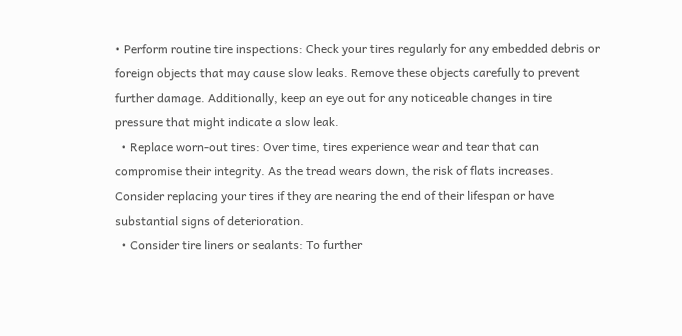• Perform routine tire inspections: Check your tires regularly for any embedded debris or foreign objects that may cause slow leaks. Remove these objects carefully to prevent further damage. Additionally, keep an eye out for any noticeable changes in tire pressure that might indicate a slow leak.
  • Replace worn-out tires: Over time, tires experience wear and tear that can compromise their integrity. As the tread wears down, the risk of flats increases. Consider replacing your tires if they are nearing the end of their lifespan or have substantial signs of deterioration.
  • Consider tire liners or sealants: To further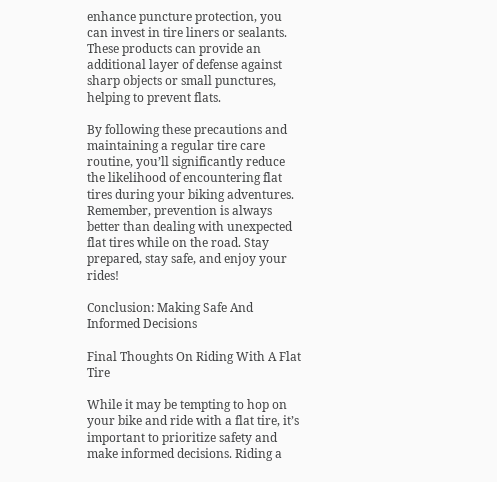enhance puncture protection, you can invest in tire liners or sealants. These products can provide an additional layer of defense against sharp objects or small punctures, helping to prevent flats.

By following these precautions and maintaining a regular tire care routine, you’ll significantly reduce the likelihood of encountering flat tires during your biking adventures. Remember, prevention is always better than dealing with unexpected flat tires while on the road. Stay prepared, stay safe, and enjoy your rides!

Conclusion: Making Safe And Informed Decisions

Final Thoughts On Riding With A Flat Tire

While it may be tempting to hop on your bike and ride with a flat tire, it’s important to prioritize safety and make informed decisions. Riding a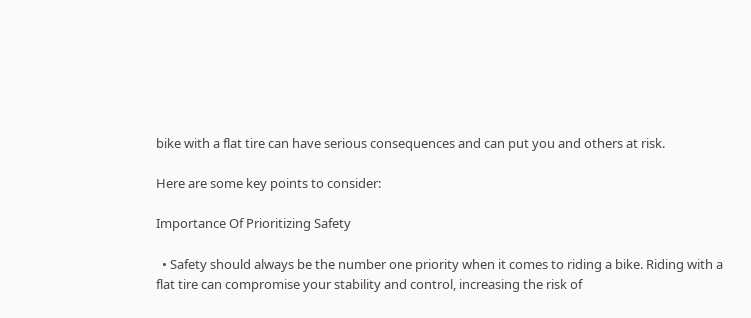bike with a flat tire can have serious consequences and can put you and others at risk.

Here are some key points to consider:

Importance Of Prioritizing Safety

  • Safety should always be the number one priority when it comes to riding a bike. Riding with a flat tire can compromise your stability and control, increasing the risk of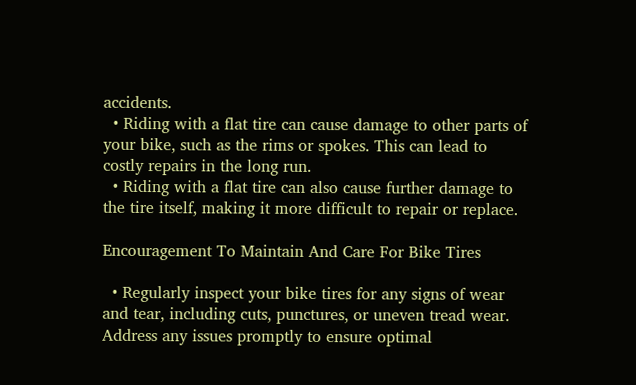accidents.
  • Riding with a flat tire can cause damage to other parts of your bike, such as the rims or spokes. This can lead to costly repairs in the long run.
  • Riding with a flat tire can also cause further damage to the tire itself, making it more difficult to repair or replace.

Encouragement To Maintain And Care For Bike Tires

  • Regularly inspect your bike tires for any signs of wear and tear, including cuts, punctures, or uneven tread wear. Address any issues promptly to ensure optimal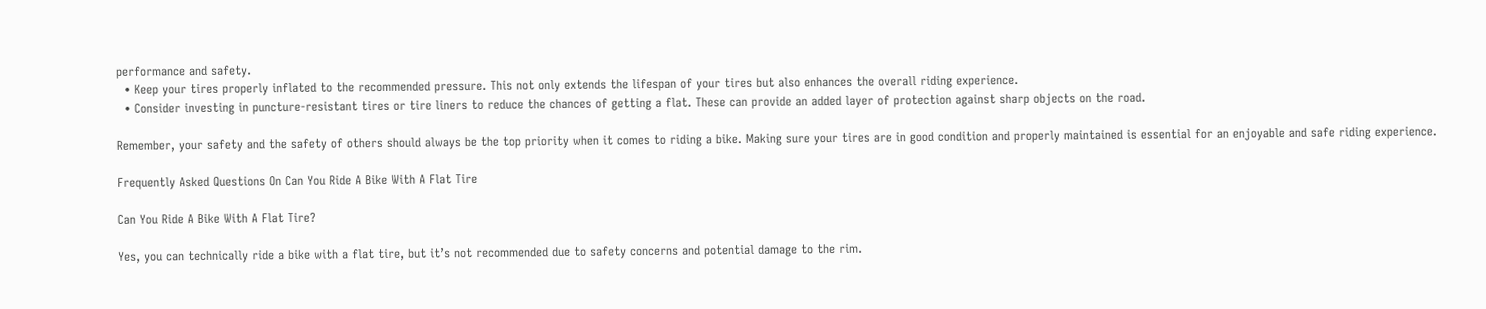performance and safety.
  • Keep your tires properly inflated to the recommended pressure. This not only extends the lifespan of your tires but also enhances the overall riding experience.
  • Consider investing in puncture-resistant tires or tire liners to reduce the chances of getting a flat. These can provide an added layer of protection against sharp objects on the road.

Remember, your safety and the safety of others should always be the top priority when it comes to riding a bike. Making sure your tires are in good condition and properly maintained is essential for an enjoyable and safe riding experience.

Frequently Asked Questions On Can You Ride A Bike With A Flat Tire

Can You Ride A Bike With A Flat Tire?

Yes, you can technically ride a bike with a flat tire, but it’s not recommended due to safety concerns and potential damage to the rim.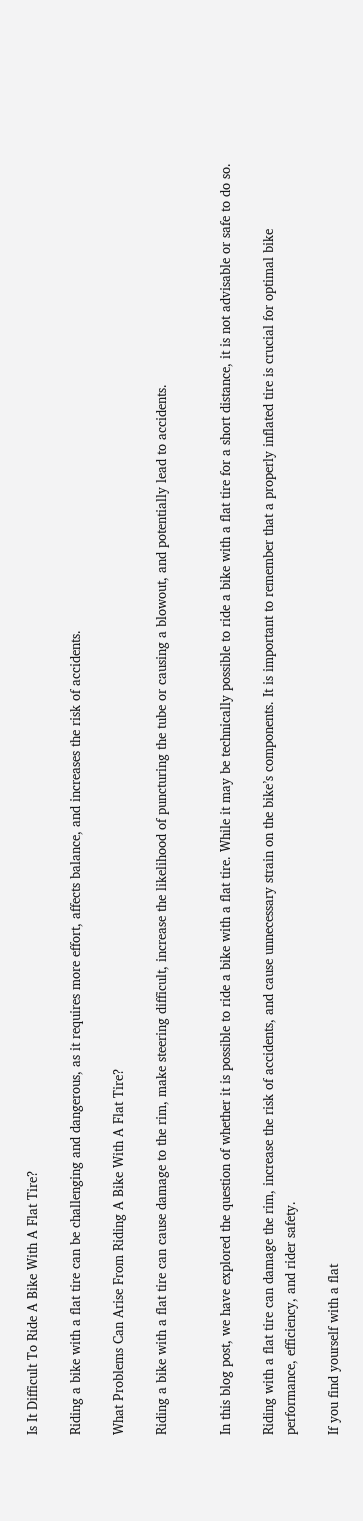Is It Difficult To Ride A Bike With A Flat Tire?

Riding a bike with a flat tire can be challenging and dangerous, as it requires more effort, affects balance, and increases the risk of accidents.

What Problems Can Arise From Riding A Bike With A Flat Tire?

Riding a bike with a flat tire can cause damage to the rim, make steering difficult, increase the likelihood of puncturing the tube or causing a blowout, and potentially lead to accidents.


In this blog post, we have explored the question of whether it is possible to ride a bike with a flat tire. While it may be technically possible to ride a bike with a flat tire for a short distance, it is not advisable or safe to do so.

Riding with a flat tire can damage the rim, increase the risk of accidents, and cause unnecessary strain on the bike’s components. It is important to remember that a properly inflated tire is crucial for optimal bike performance, efficiency, and rider safety.

If you find yourself with a flat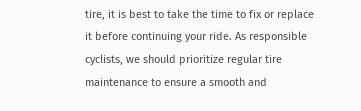tire, it is best to take the time to fix or replace it before continuing your ride. As responsible cyclists, we should prioritize regular tire maintenance to ensure a smooth and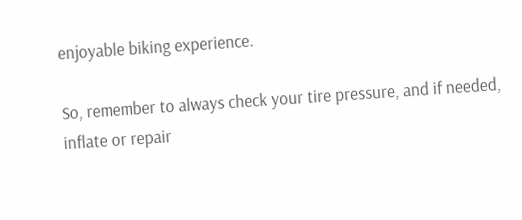enjoyable biking experience.

So, remember to always check your tire pressure, and if needed, inflate or repair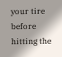your tire before hitting the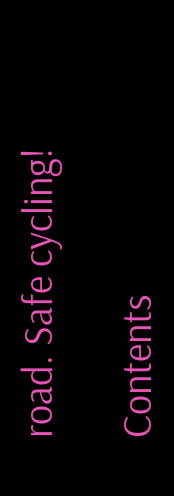road. Safe cycling!

Contents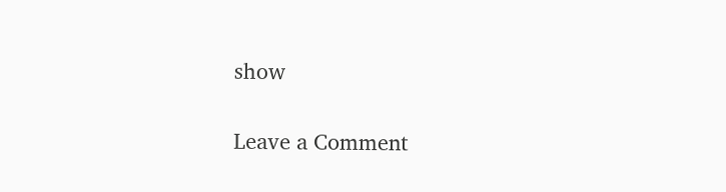show

Leave a Comment